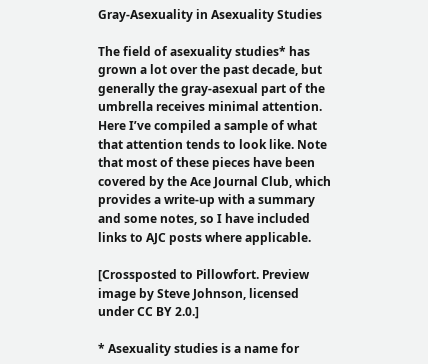Gray-Asexuality in Asexuality Studies

The field of asexuality studies* has grown a lot over the past decade, but generally the gray-asexual part of the umbrella receives minimal attention. Here I’ve compiled a sample of what that attention tends to look like. Note that most of these pieces have been covered by the Ace Journal Club, which provides a write-up with a summary and some notes, so I have included links to AJC posts where applicable.

[Crossposted to Pillowfort. Preview image by Steve Johnson, licensed under CC BY 2.0.]

* Asexuality studies is a name for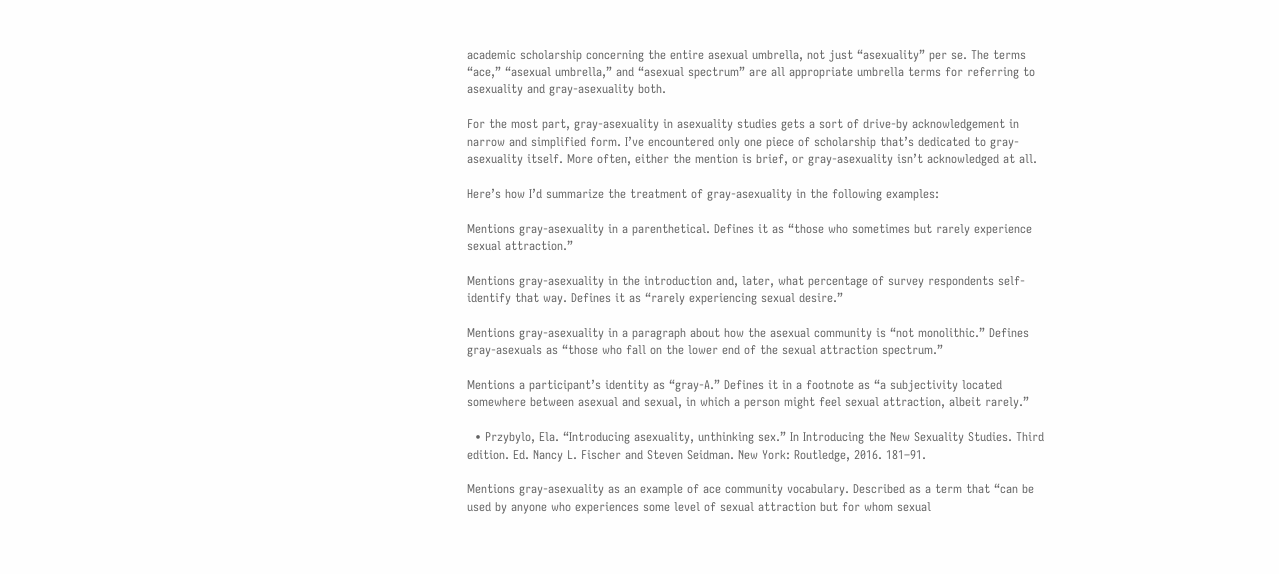academic scholarship concerning the entire asexual umbrella, not just “asexuality” per se. The terms “ace,” “asexual umbrella,” and “asexual spectrum” are all appropriate umbrella terms for referring to asexuality and gray-asexuality both.

For the most part, gray-asexuality in asexuality studies gets a sort of drive-by acknowledgement in narrow and simplified form. I’ve encountered only one piece of scholarship that’s dedicated to gray-asexuality itself. More often, either the mention is brief, or gray-asexuality isn’t acknowledged at all.

Here’s how I’d summarize the treatment of gray-asexuality in the following examples:

Mentions gray-asexuality in a parenthetical. Defines it as “those who sometimes but rarely experience sexual attraction.”

Mentions gray-asexuality in the introduction and, later, what percentage of survey respondents self-identify that way. Defines it as “rarely experiencing sexual desire.”

Mentions gray-asexuality in a paragraph about how the asexual community is “not monolithic.” Defines gray-asexuals as “those who fall on the lower end of the sexual attraction spectrum.”

Mentions a participant’s identity as “gray-A.” Defines it in a footnote as “a subjectivity located somewhere between asexual and sexual, in which a person might feel sexual attraction, albeit rarely.”

  • Przybylo, Ela. “Introducing asexuality, unthinking sex.” In Introducing the New Sexuality Studies. Third edition. Ed. Nancy L. Fischer and Steven Seidman. New York: Routledge, 2016. 181–91.

Mentions gray-asexuality as an example of ace community vocabulary. Described as a term that “can be used by anyone who experiences some level of sexual attraction but for whom sexual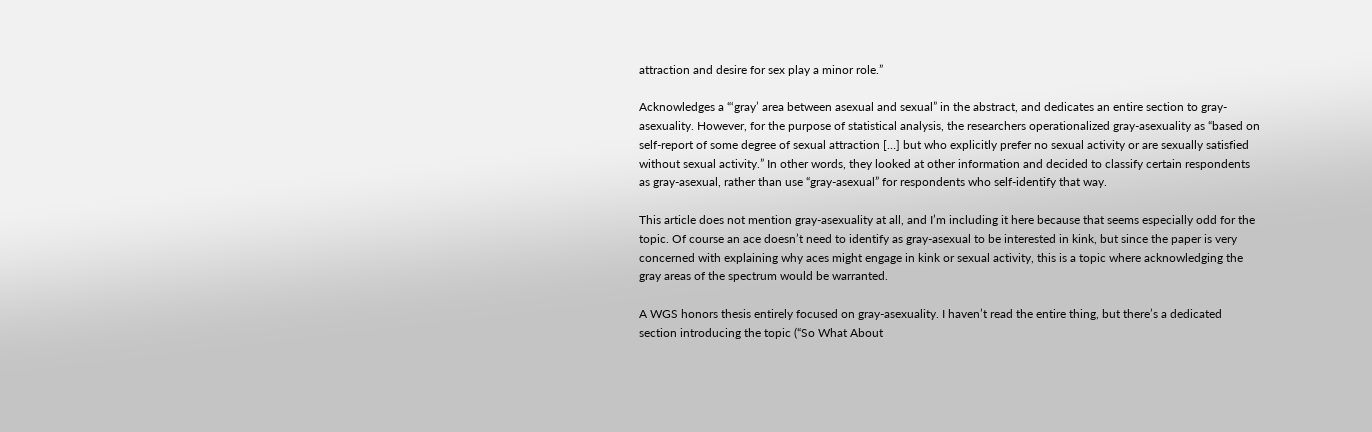attraction and desire for sex play a minor role.”

Acknowledges a “‘gray’ area between asexual and sexual” in the abstract, and dedicates an entire section to gray-asexuality. However, for the purpose of statistical analysis, the researchers operationalized gray-asexuality as “based on self-report of some degree of sexual attraction […] but who explicitly prefer no sexual activity or are sexually satisfied without sexual activity.” In other words, they looked at other information and decided to classify certain respondents as gray-asexual, rather than use “gray-asexual” for respondents who self-identify that way.

This article does not mention gray-asexuality at all, and I’m including it here because that seems especially odd for the topic. Of course an ace doesn’t need to identify as gray-asexual to be interested in kink, but since the paper is very concerned with explaining why aces might engage in kink or sexual activity, this is a topic where acknowledging the gray areas of the spectrum would be warranted.

A WGS honors thesis entirely focused on gray-asexuality. I haven’t read the entire thing, but there’s a dedicated section introducing the topic (“So What About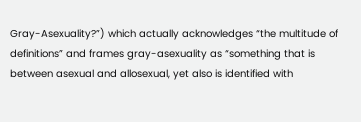Gray-Asexuality?”) which actually acknowledges “the multitude of definitions” and frames gray-asexuality as “something that is between asexual and allosexual, yet also is identified with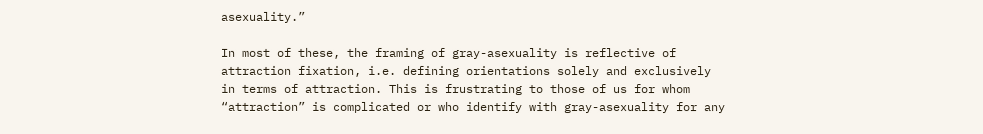asexuality.”

In most of these, the framing of gray-asexuality is reflective of attraction fixation, i.e. defining orientations solely and exclusively in terms of attraction. This is frustrating to those of us for whom “attraction” is complicated or who identify with gray-asexuality for any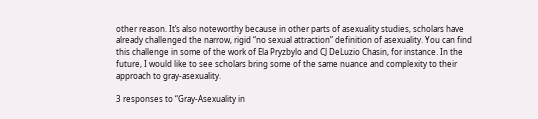other reason. It’s also noteworthy because in other parts of asexuality studies, scholars have already challenged the narrow, rigid “no sexual attraction” definition of asexuality. You can find this challenge in some of the work of Ela Pryzbylo and CJ DeLuzio Chasin, for instance. In the future, I would like to see scholars bring some of the same nuance and complexity to their approach to gray-asexuality.

3 responses to “Gray-Asexuality in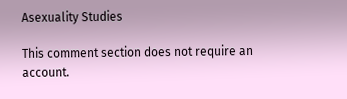Asexuality Studies

This comment section does not require an account.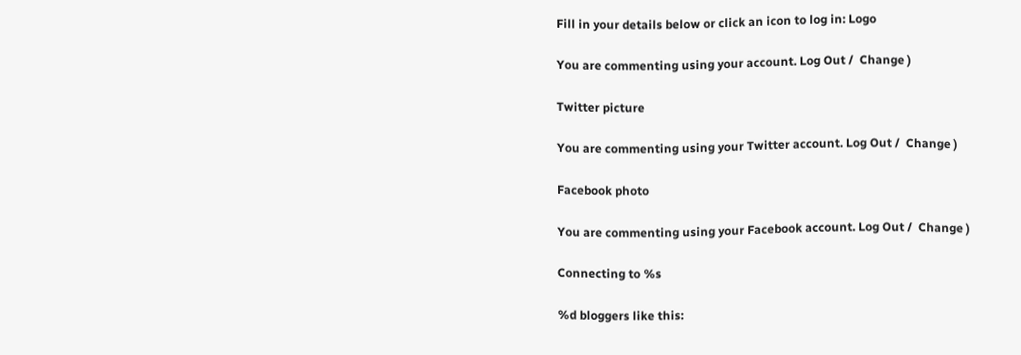Fill in your details below or click an icon to log in: Logo

You are commenting using your account. Log Out /  Change )

Twitter picture

You are commenting using your Twitter account. Log Out /  Change )

Facebook photo

You are commenting using your Facebook account. Log Out /  Change )

Connecting to %s

%d bloggers like this: